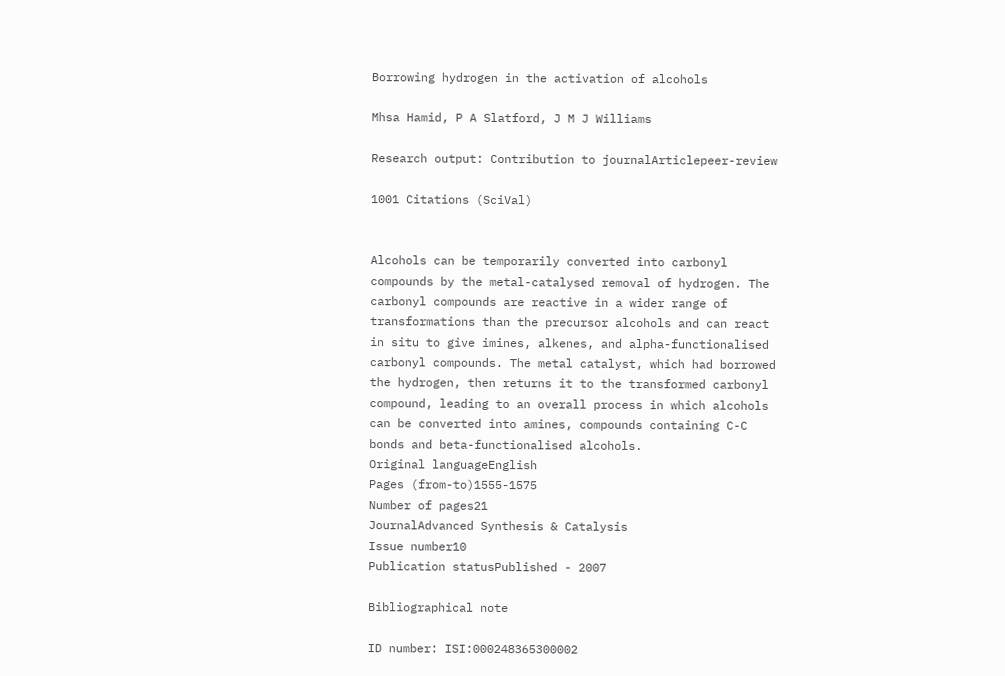Borrowing hydrogen in the activation of alcohols

Mhsa Hamid, P A Slatford, J M J Williams

Research output: Contribution to journalArticlepeer-review

1001 Citations (SciVal)


Alcohols can be temporarily converted into carbonyl compounds by the metal-catalysed removal of hydrogen. The carbonyl compounds are reactive in a wider range of transformations than the precursor alcohols and can react in situ to give imines, alkenes, and alpha-functionalised carbonyl compounds. The metal catalyst, which had borrowed the hydrogen, then returns it to the transformed carbonyl compound, leading to an overall process in which alcohols can be converted into amines, compounds containing C-C bonds and beta-functionalised alcohols.
Original languageEnglish
Pages (from-to)1555-1575
Number of pages21
JournalAdvanced Synthesis & Catalysis
Issue number10
Publication statusPublished - 2007

Bibliographical note

ID number: ISI:000248365300002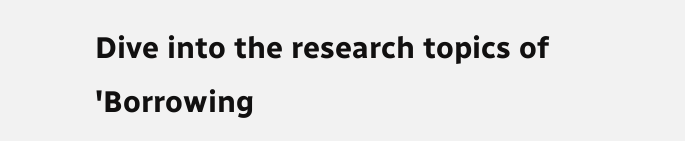Dive into the research topics of 'Borrowing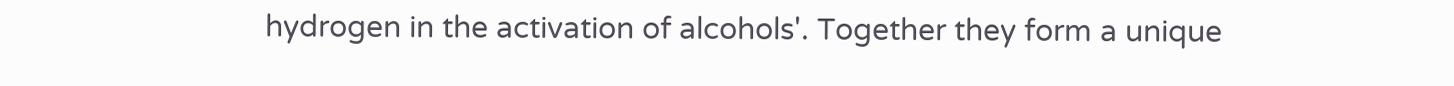hydrogen in the activation of alcohols'. Together they form a unique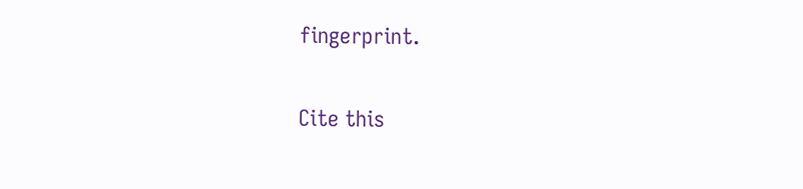fingerprint.

Cite this